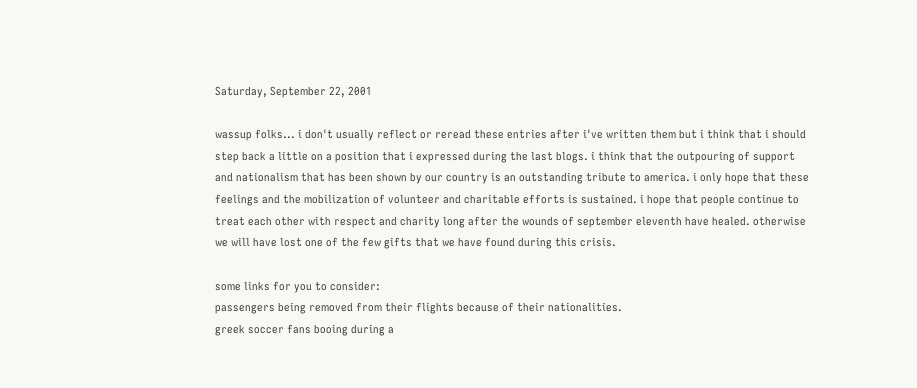Saturday, September 22, 2001

wassup folks... i don't usually reflect or reread these entries after i've written them but i think that i should step back a little on a position that i expressed during the last blogs. i think that the outpouring of support and nationalism that has been shown by our country is an outstanding tribute to america. i only hope that these feelings and the mobilization of volunteer and charitable efforts is sustained. i hope that people continue to treat each other with respect and charity long after the wounds of september eleventh have healed. otherwise we will have lost one of the few gifts that we have found during this crisis.

some links for you to consider:
passengers being removed from their flights because of their nationalities.
greek soccer fans booing during a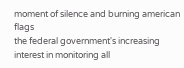moment of silence and burning american flags
the federal government's increasing interest in monitoring all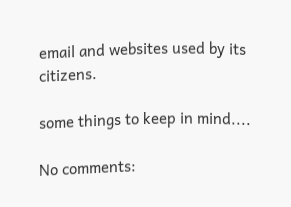email and websites used by its citizens.

some things to keep in mind....

No comments: